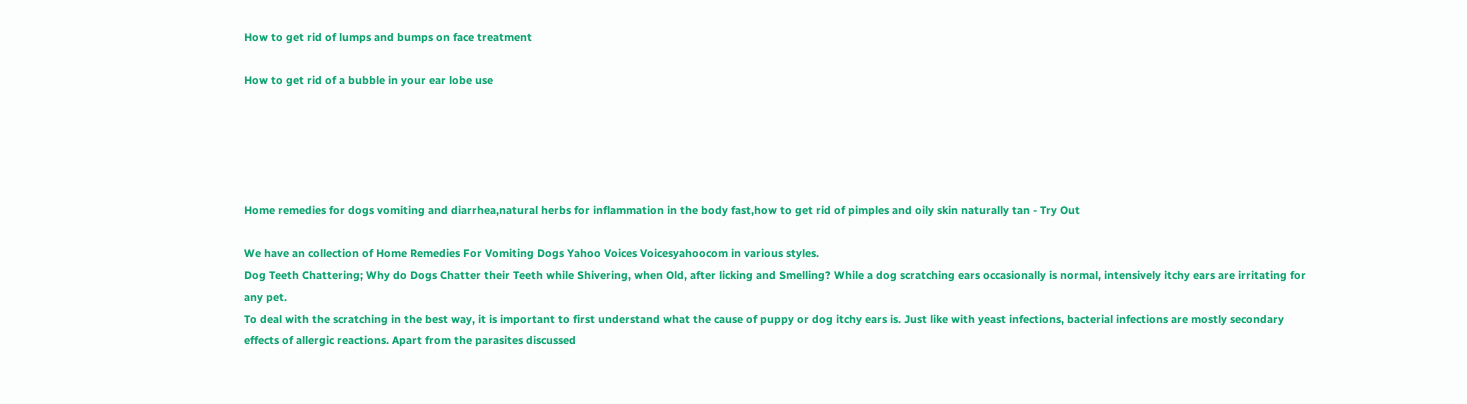How to get rid of lumps and bumps on face treatment

How to get rid of a bubble in your ear lobe use





Home remedies for dogs vomiting and diarrhea,natural herbs for inflammation in the body fast,how to get rid of pimples and oily skin naturally tan - Try Out

We have an collection of Home Remedies For Vomiting Dogs Yahoo Voices Voicesyahoocom in various styles.
Dog Teeth Chattering; Why do Dogs Chatter their Teeth while Shivering, when Old, after licking and Smelling? While a dog scratching ears occasionally is normal, intensively itchy ears are irritating for any pet.
To deal with the scratching in the best way, it is important to first understand what the cause of puppy or dog itchy ears is. Just like with yeast infections, bacterial infections are mostly secondary effects of allergic reactions. Apart from the parasites discussed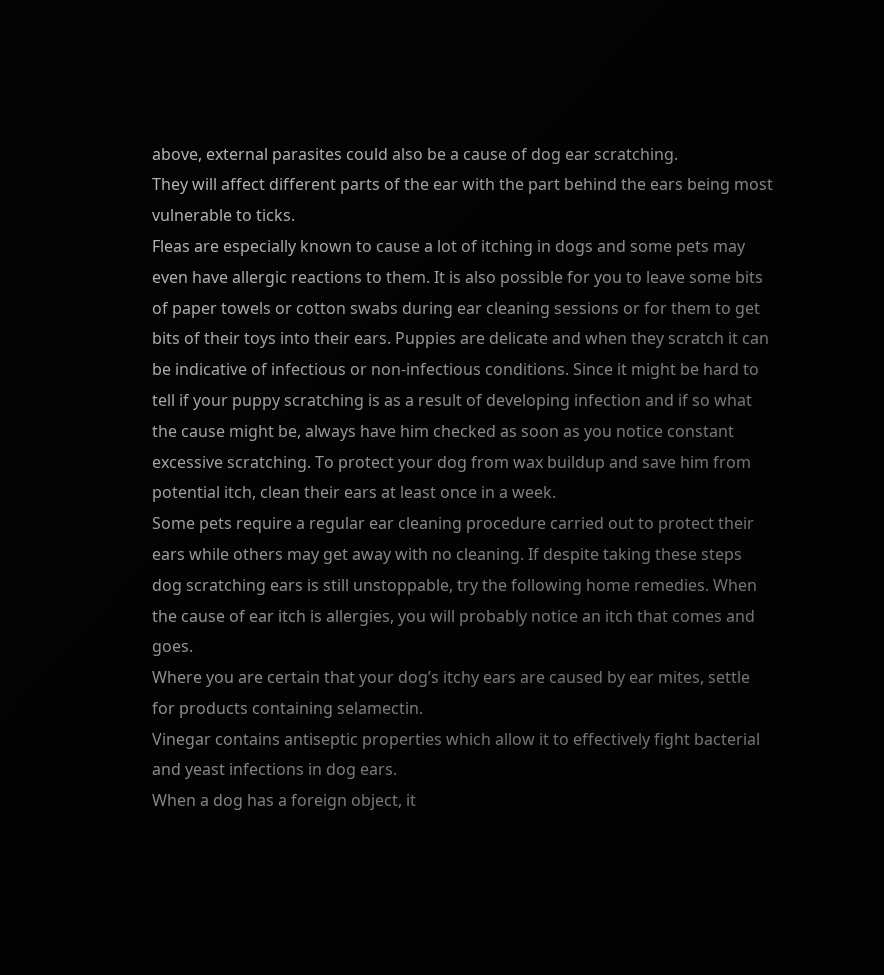above, external parasites could also be a cause of dog ear scratching.
They will affect different parts of the ear with the part behind the ears being most vulnerable to ticks.
Fleas are especially known to cause a lot of itching in dogs and some pets may even have allergic reactions to them. It is also possible for you to leave some bits of paper towels or cotton swabs during ear cleaning sessions or for them to get bits of their toys into their ears. Puppies are delicate and when they scratch it can be indicative of infectious or non-infectious conditions. Since it might be hard to tell if your puppy scratching is as a result of developing infection and if so what the cause might be, always have him checked as soon as you notice constant excessive scratching. To protect your dog from wax buildup and save him from potential itch, clean their ears at least once in a week.
Some pets require a regular ear cleaning procedure carried out to protect their ears while others may get away with no cleaning. If despite taking these steps dog scratching ears is still unstoppable, try the following home remedies. When the cause of ear itch is allergies, you will probably notice an itch that comes and goes.
Where you are certain that your dog’s itchy ears are caused by ear mites, settle for products containing selamectin.
Vinegar contains antiseptic properties which allow it to effectively fight bacterial and yeast infections in dog ears.
When a dog has a foreign object, it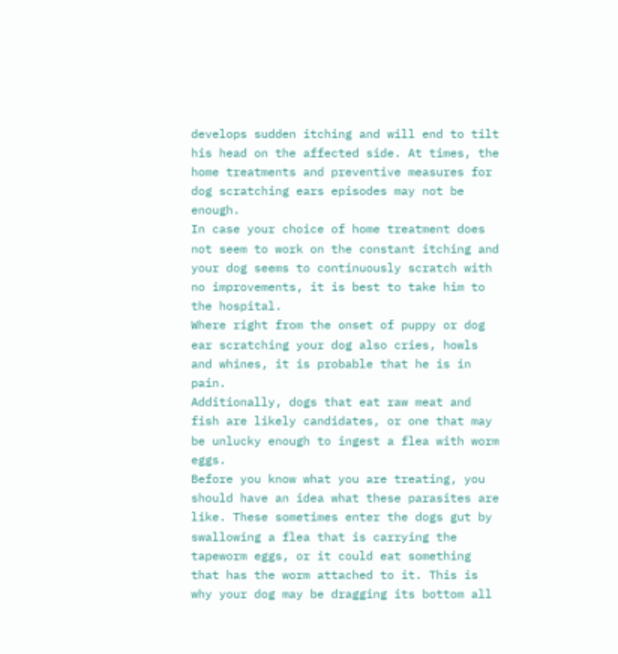develops sudden itching and will end to tilt his head on the affected side. At times, the home treatments and preventive measures for dog scratching ears episodes may not be enough.
In case your choice of home treatment does not seem to work on the constant itching and your dog seems to continuously scratch with no improvements, it is best to take him to the hospital.
Where right from the onset of puppy or dog ear scratching your dog also cries, howls and whines, it is probable that he is in pain.
Additionally, dogs that eat raw meat and fish are likely candidates, or one that may be unlucky enough to ingest a flea with worm eggs.
Before you know what you are treating, you should have an idea what these parasites are like. These sometimes enter the dogs gut by swallowing a flea that is carrying the tapeworm eggs, or it could eat something that has the worm attached to it. This is why your dog may be dragging its bottom all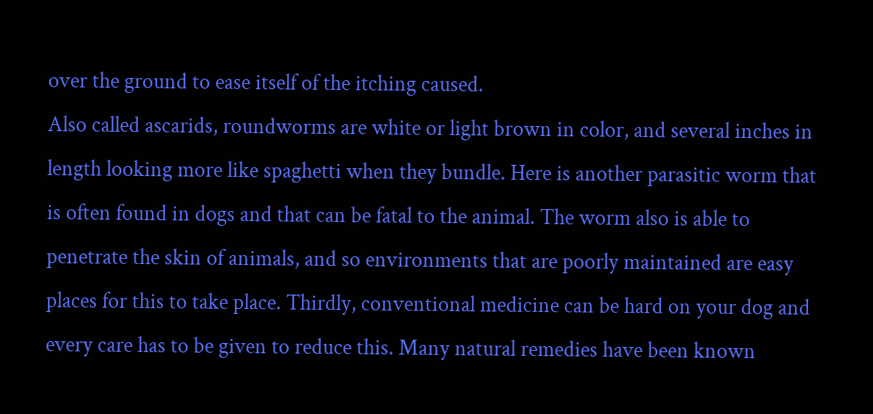over the ground to ease itself of the itching caused.
Also called ascarids, roundworms are white or light brown in color, and several inches in length looking more like spaghetti when they bundle. Here is another parasitic worm that is often found in dogs and that can be fatal to the animal. The worm also is able to penetrate the skin of animals, and so environments that are poorly maintained are easy places for this to take place. Thirdly, conventional medicine can be hard on your dog and every care has to be given to reduce this. Many natural remedies have been known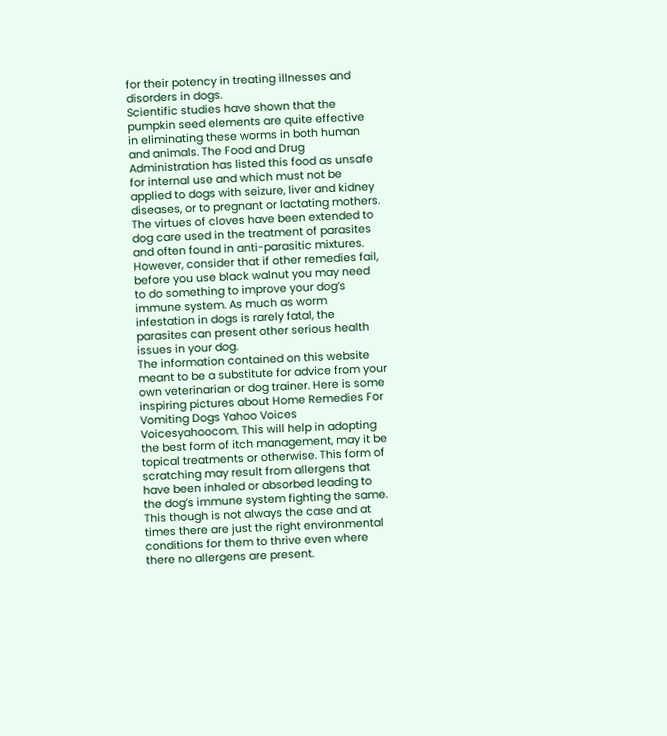for their potency in treating illnesses and disorders in dogs.
Scientific studies have shown that the pumpkin seed elements are quite effective in eliminating these worms in both human and animals. The Food and Drug Administration has listed this food as unsafe for internal use and which must not be applied to dogs with seizure, liver and kidney diseases, or to pregnant or lactating mothers. The virtues of cloves have been extended to dog care used in the treatment of parasites and often found in anti-parasitic mixtures. However, consider that if other remedies fail, before you use black walnut you may need to do something to improve your dog’s immune system. As much as worm infestation in dogs is rarely fatal, the parasites can present other serious health issues in your dog.
The information contained on this website meant to be a substitute for advice from your own veterinarian or dog trainer. Here is some inspiring pictures about Home Remedies For Vomiting Dogs Yahoo Voices Voicesyahoocom. This will help in adopting the best form of itch management, may it be topical treatments or otherwise. This form of scratching may result from allergens that have been inhaled or absorbed leading to the dog’s immune system fighting the same. This though is not always the case and at times there are just the right environmental conditions for them to thrive even where there no allergens are present.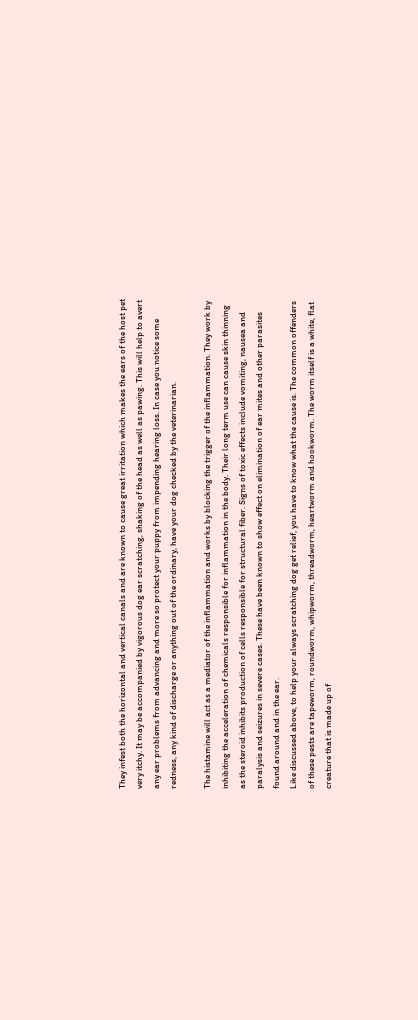They infest both the horizontal and vertical canals and are known to cause great irritation which makes the ears of the host pet very itchy. It may be accompanied by vigorous dog ear scratching, shaking of the head as well as pawing. This will help to avert any ear problems from advancing and more so protect your puppy from impending hearing loss. In case you notice some redness, any kind of discharge or anything out of the ordinary, have your dog checked by the veterinarian.

The histamine will act as a mediator of the inflammation and works by blocking the trigger of the inflammation. They work by inhibiting the acceleration of chemicals responsible for inflammation in the body. Their long term use can cause skin thinning as the steroid inhibits production of cells responsible for structural fiber. Signs of toxic effects include vomiting, nausea and paralysis and seizures in severe cases. These have been known to show effect on elimination of ear mites and other parasites found around and in the ear.
Like discussed above, to help your always scratching dog get relief, you have to know what the cause is. The common offenders of these pests are tapeworm, roundworm, whipworm, threadworm, heartworm and hookworm. The worm itself is a white, flat creature that is made up of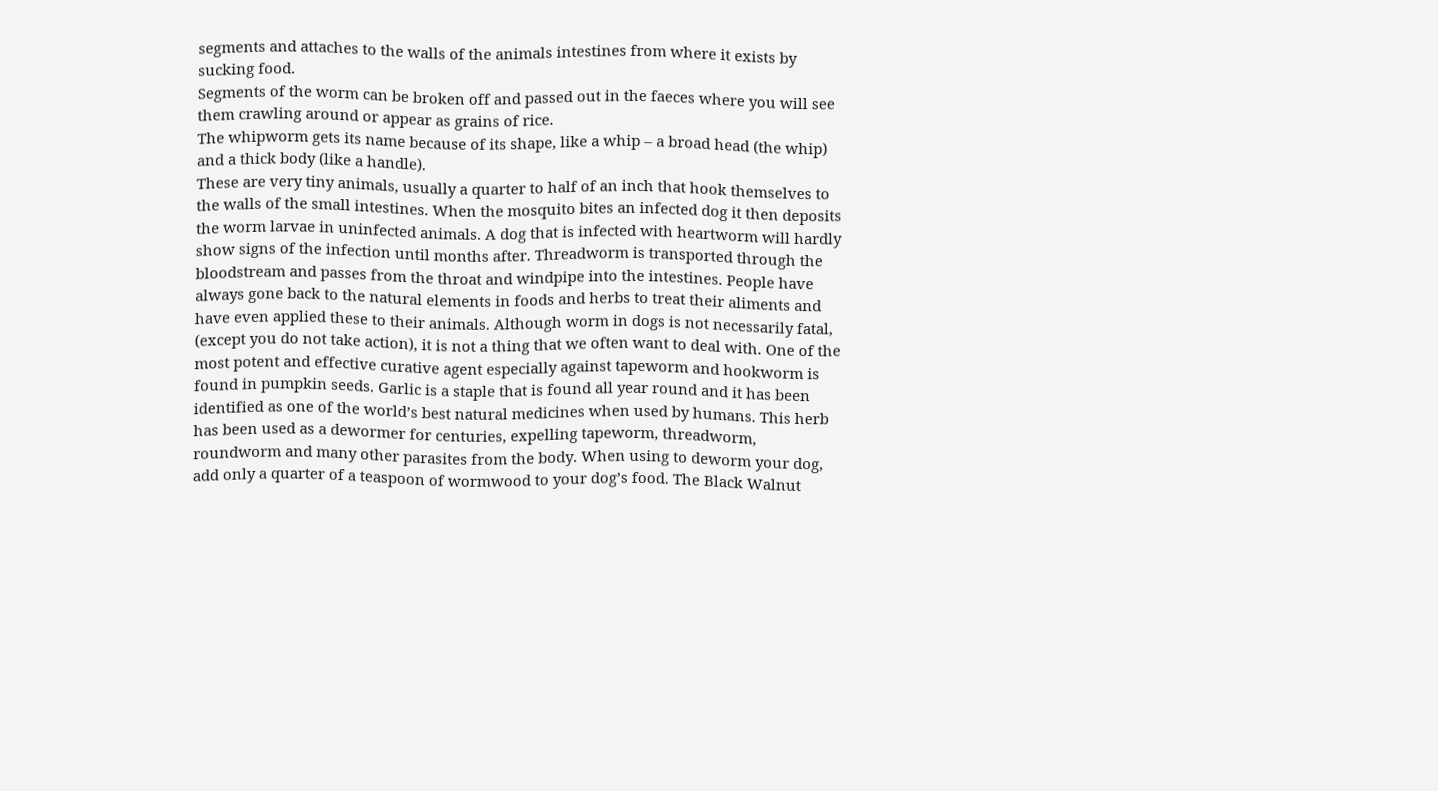segments and attaches to the walls of the animals intestines from where it exists by sucking food.
Segments of the worm can be broken off and passed out in the faeces where you will see them crawling around or appear as grains of rice.
The whipworm gets its name because of its shape, like a whip – a broad head (the whip) and a thick body (like a handle).
These are very tiny animals, usually a quarter to half of an inch that hook themselves to the walls of the small intestines. When the mosquito bites an infected dog it then deposits the worm larvae in uninfected animals. A dog that is infected with heartworm will hardly show signs of the infection until months after. Threadworm is transported through the bloodstream and passes from the throat and windpipe into the intestines. People have always gone back to the natural elements in foods and herbs to treat their aliments and have even applied these to their animals. Although worm in dogs is not necessarily fatal, (except you do not take action), it is not a thing that we often want to deal with. One of the most potent and effective curative agent especially against tapeworm and hookworm is found in pumpkin seeds. Garlic is a staple that is found all year round and it has been identified as one of the world’s best natural medicines when used by humans. This herb has been used as a dewormer for centuries, expelling tapeworm, threadworm, roundworm and many other parasites from the body. When using to deworm your dog, add only a quarter of a teaspoon of wormwood to your dog’s food. The Black Walnut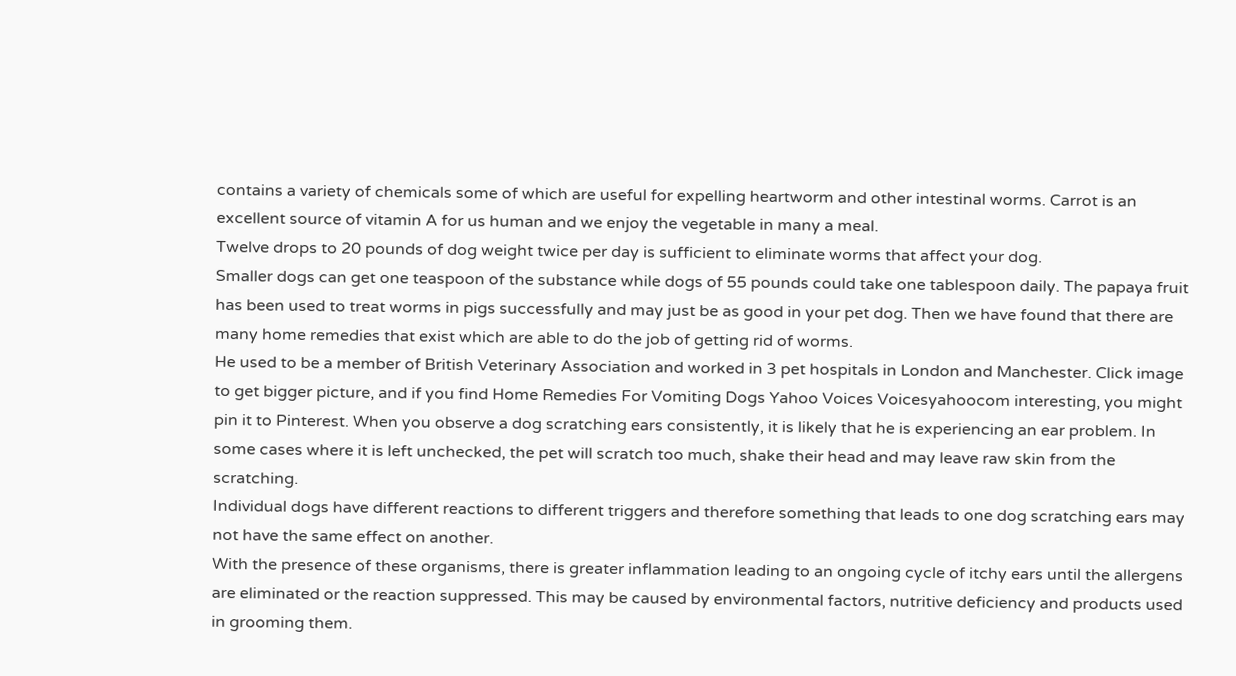contains a variety of chemicals some of which are useful for expelling heartworm and other intestinal worms. Carrot is an excellent source of vitamin A for us human and we enjoy the vegetable in many a meal.
Twelve drops to 20 pounds of dog weight twice per day is sufficient to eliminate worms that affect your dog.
Smaller dogs can get one teaspoon of the substance while dogs of 55 pounds could take one tablespoon daily. The papaya fruit has been used to treat worms in pigs successfully and may just be as good in your pet dog. Then we have found that there are many home remedies that exist which are able to do the job of getting rid of worms.
He used to be a member of British Veterinary Association and worked in 3 pet hospitals in London and Manchester. Click image to get bigger picture, and if you find Home Remedies For Vomiting Dogs Yahoo Voices Voicesyahoocom interesting, you might pin it to Pinterest. When you observe a dog scratching ears consistently, it is likely that he is experiencing an ear problem. In some cases where it is left unchecked, the pet will scratch too much, shake their head and may leave raw skin from the scratching.
Individual dogs have different reactions to different triggers and therefore something that leads to one dog scratching ears may not have the same effect on another.
With the presence of these organisms, there is greater inflammation leading to an ongoing cycle of itchy ears until the allergens are eliminated or the reaction suppressed. This may be caused by environmental factors, nutritive deficiency and products used in grooming them.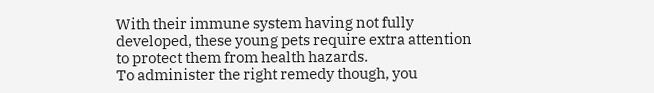With their immune system having not fully developed, these young pets require extra attention to protect them from health hazards.
To administer the right remedy though, you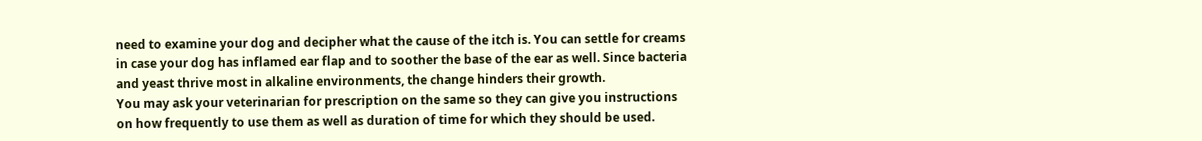need to examine your dog and decipher what the cause of the itch is. You can settle for creams in case your dog has inflamed ear flap and to soother the base of the ear as well. Since bacteria and yeast thrive most in alkaline environments, the change hinders their growth.
You may ask your veterinarian for prescription on the same so they can give you instructions on how frequently to use them as well as duration of time for which they should be used.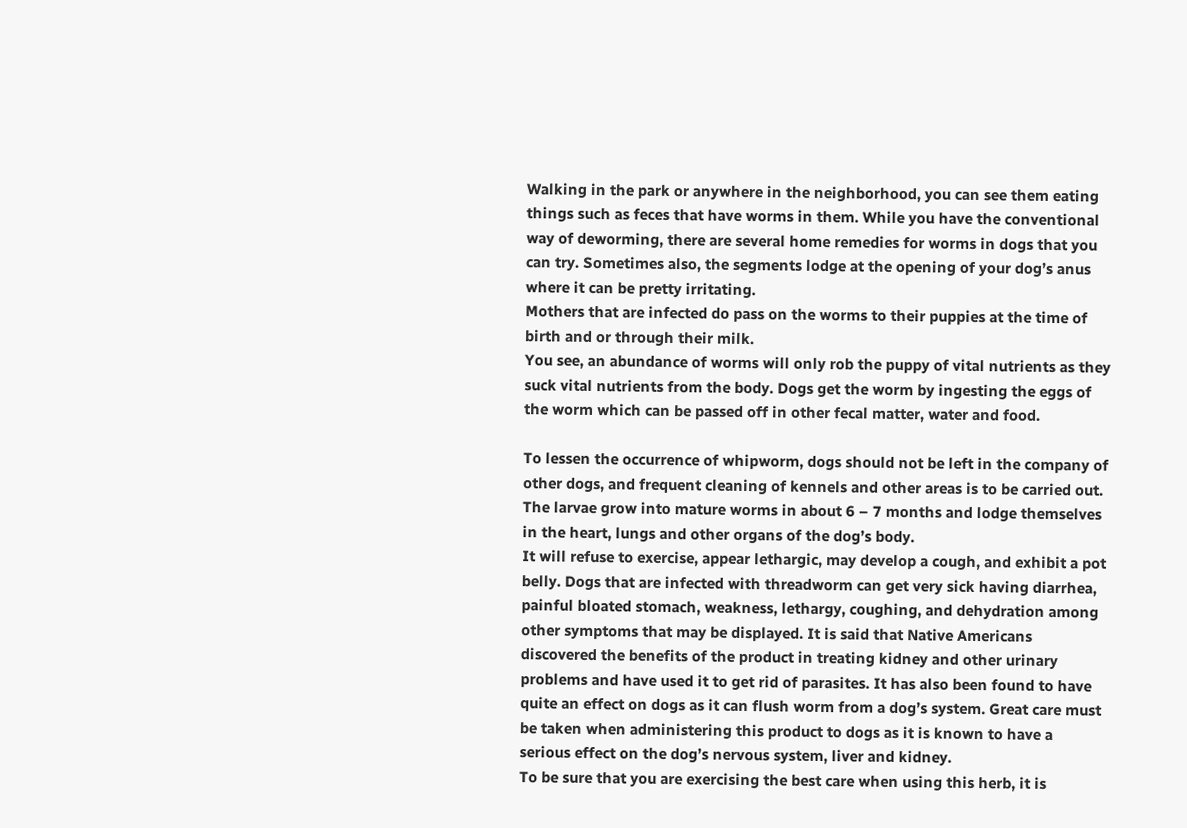Walking in the park or anywhere in the neighborhood, you can see them eating things such as feces that have worms in them. While you have the conventional way of deworming, there are several home remedies for worms in dogs that you can try. Sometimes also, the segments lodge at the opening of your dog’s anus where it can be pretty irritating.
Mothers that are infected do pass on the worms to their puppies at the time of birth and or through their milk.
You see, an abundance of worms will only rob the puppy of vital nutrients as they suck vital nutrients from the body. Dogs get the worm by ingesting the eggs of the worm which can be passed off in other fecal matter, water and food.

To lessen the occurrence of whipworm, dogs should not be left in the company of other dogs, and frequent cleaning of kennels and other areas is to be carried out.
The larvae grow into mature worms in about 6 – 7 months and lodge themselves in the heart, lungs and other organs of the dog’s body.
It will refuse to exercise, appear lethargic, may develop a cough, and exhibit a pot belly. Dogs that are infected with threadworm can get very sick having diarrhea, painful bloated stomach, weakness, lethargy, coughing, and dehydration among other symptoms that may be displayed. It is said that Native Americans discovered the benefits of the product in treating kidney and other urinary problems and have used it to get rid of parasites. It has also been found to have quite an effect on dogs as it can flush worm from a dog’s system. Great care must be taken when administering this product to dogs as it is known to have a serious effect on the dog’s nervous system, liver and kidney.
To be sure that you are exercising the best care when using this herb, it is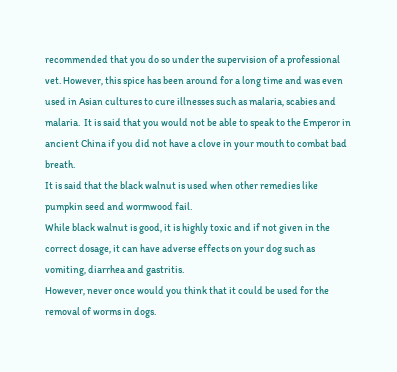recommended that you do so under the supervision of a professional vet. However, this spice has been around for a long time and was even used in Asian cultures to cure illnesses such as malaria, scabies and malaria.  It is said that you would not be able to speak to the Emperor in ancient China if you did not have a clove in your mouth to combat bad breath.
It is said that the black walnut is used when other remedies like pumpkin seed and wormwood fail.
While black walnut is good, it is highly toxic and if not given in the correct dosage, it can have adverse effects on your dog such as vomiting, diarrhea and gastritis.
However, never once would you think that it could be used for the removal of worms in dogs.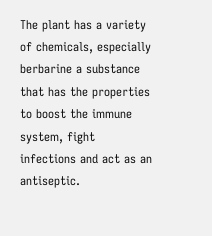The plant has a variety of chemicals, especially berbarine a substance that has the properties to boost the immune system, fight infections and act as an antiseptic.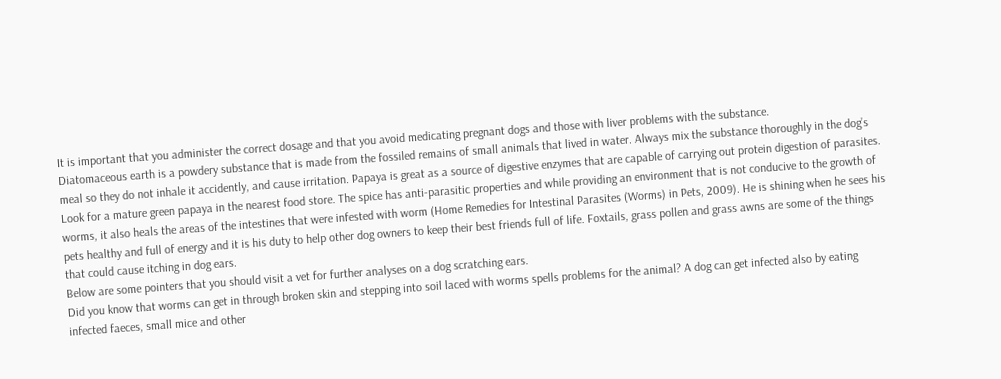It is important that you administer the correct dosage and that you avoid medicating pregnant dogs and those with liver problems with the substance.
Diatomaceous earth is a powdery substance that is made from the fossiled remains of small animals that lived in water. Always mix the substance thoroughly in the dog’s meal so they do not inhale it accidently, and cause irritation. Papaya is great as a source of digestive enzymes that are capable of carrying out protein digestion of parasites.   Look for a mature green papaya in the nearest food store. The spice has anti-parasitic properties and while providing an environment that is not conducive to the growth of worms, it also heals the areas of the intestines that were infested with worm (Home Remedies for Intestinal Parasites (Worms) in Pets, 2009). He is shining when he sees his pets healthy and full of energy and it is his duty to help other dog owners to keep their best friends full of life. Foxtails, grass pollen and grass awns are some of the things that could cause itching in dog ears.
Below are some pointers that you should visit a vet for further analyses on a dog scratching ears.
Did you know that worms can get in through broken skin and stepping into soil laced with worms spells problems for the animal? A dog can get infected also by eating infected faeces, small mice and other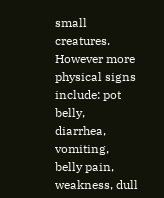small creatures.
However more physical signs include: pot belly, diarrhea, vomiting, belly pain, weakness, dull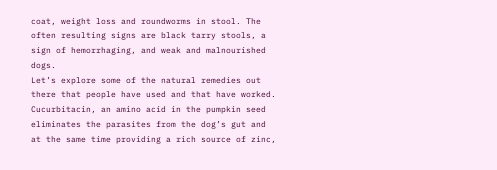coat, weight loss and roundworms in stool. The often resulting signs are black tarry stools, a sign of hemorrhaging, and weak and malnourished dogs.
Let’s explore some of the natural remedies out there that people have used and that have worked.
Cucurbitacin, an amino acid in the pumpkin seed eliminates the parasites from the dog’s gut and at the same time providing a rich source of zinc,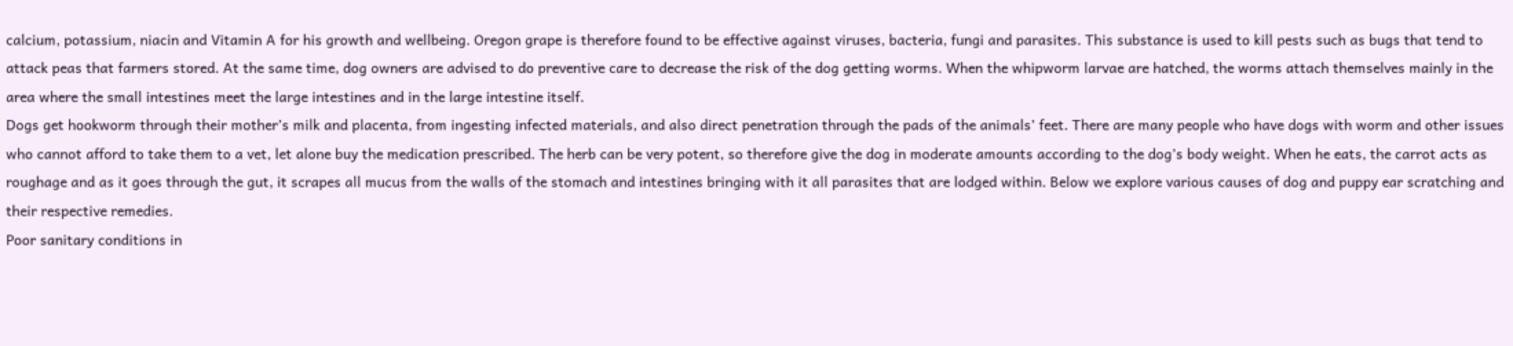calcium, potassium, niacin and Vitamin A for his growth and wellbeing. Oregon grape is therefore found to be effective against viruses, bacteria, fungi and parasites. This substance is used to kill pests such as bugs that tend to attack peas that farmers stored. At the same time, dog owners are advised to do preventive care to decrease the risk of the dog getting worms. When the whipworm larvae are hatched, the worms attach themselves mainly in the area where the small intestines meet the large intestines and in the large intestine itself.
Dogs get hookworm through their mother’s milk and placenta, from ingesting infected materials, and also direct penetration through the pads of the animals’ feet. There are many people who have dogs with worm and other issues who cannot afford to take them to a vet, let alone buy the medication prescribed. The herb can be very potent, so therefore give the dog in moderate amounts according to the dog’s body weight. When he eats, the carrot acts as roughage and as it goes through the gut, it scrapes all mucus from the walls of the stomach and intestines bringing with it all parasites that are lodged within. Below we explore various causes of dog and puppy ear scratching and their respective remedies.
Poor sanitary conditions in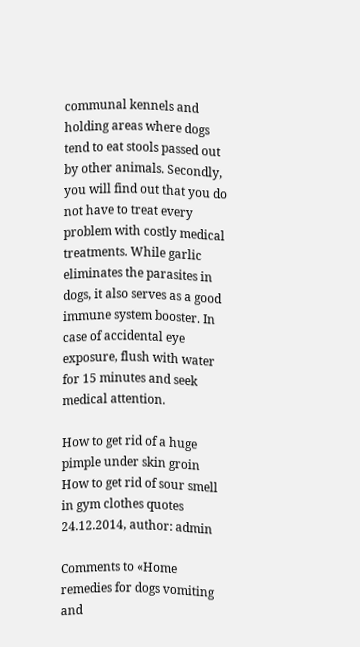communal kennels and holding areas where dogs tend to eat stools passed out by other animals. Secondly, you will find out that you do not have to treat every problem with costly medical treatments. While garlic eliminates the parasites in dogs, it also serves as a good immune system booster. In case of accidental eye exposure, flush with water for 15 minutes and seek medical attention.

How to get rid of a huge pimple under skin groin
How to get rid of sour smell in gym clothes quotes
24.12.2014, author: admin

Comments to «Home remedies for dogs vomiting and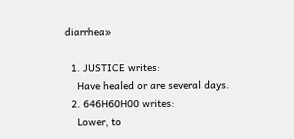diarrhea»

  1. JUSTICE writes:
    Have healed or are several days.
  2. 646H60H00 writes:
    Lower, to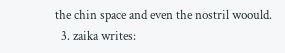the chin space and even the nostril woould.
  3. zaika writes: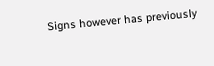Signs however has previously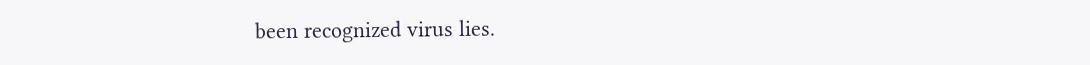been recognized virus lies.